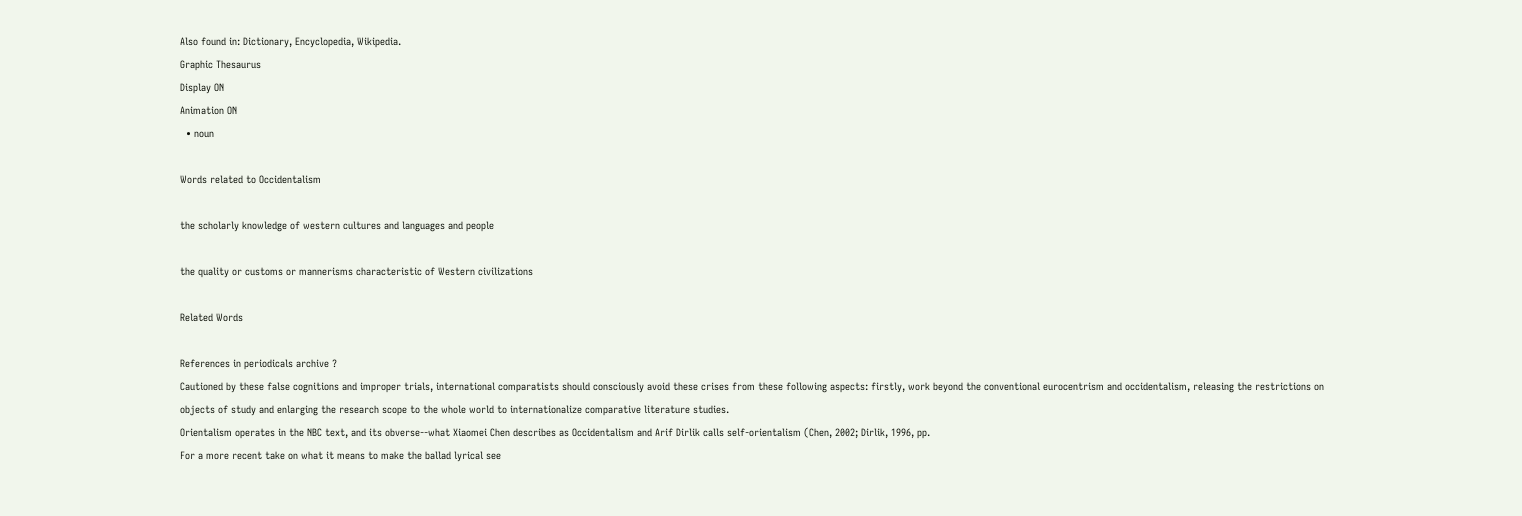Also found in: Dictionary, Encyclopedia, Wikipedia.
Graphic Thesaurus
Display ON
Animation ON
  • noun

Words related to Occidentalism

the scholarly knowledge of western cultures and languages and people

the quality or customs or mannerisms characteristic of Western civilizations

Related Words

References in periodicals archive ?
Cautioned by these false cognitions and improper trials, international comparatists should consciously avoid these crises from these following aspects: firstly, work beyond the conventional eurocentrism and occidentalism, releasing the restrictions on objects of study and enlarging the research scope to the whole world to internationalize comparative literature studies.
Orientalism operates in the NBC text, and its obverse--what Xiaomei Chen describes as Occidentalism and Arif Dirlik calls self-orientalism (Chen, 2002; Dirlik, 1996, pp.
For a more recent take on what it means to make the ballad lyrical see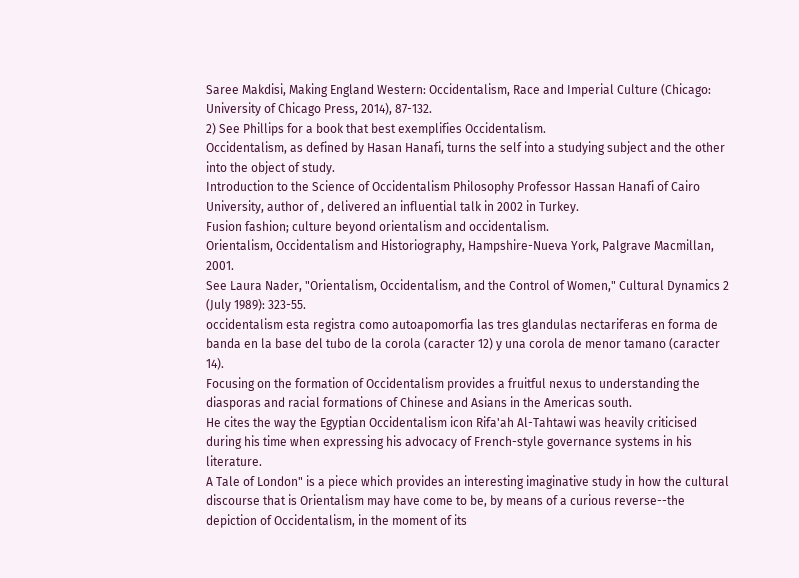Saree Makdisi, Making England Western: Occidentalism, Race and Imperial Culture (Chicago: University of Chicago Press, 2014), 87-132.
2) See Phillips for a book that best exemplifies Occidentalism.
Occidentalism, as defined by Hasan Hanafi, turns the self into a studying subject and the other into the object of study.
Introduction to the Science of Occidentalism Philosophy Professor Hassan Hanafi of Cairo University, author of , delivered an influential talk in 2002 in Turkey.
Fusion fashion; culture beyond orientalism and occidentalism.
Orientalism, Occidentalism and Historiography, Hampshire-Nueva York, Palgrave Macmillan, 2001.
See Laura Nader, "Orientalism, Occidentalism, and the Control of Women," Cultural Dynamics 2 (July 1989): 323-55.
occidentalism esta registra como autoapomorfia las tres glandulas nectariferas en forma de banda en la base del tubo de la corola (caracter 12) y una corola de menor tamano (caracter 14).
Focusing on the formation of Occidentalism provides a fruitful nexus to understanding the diasporas and racial formations of Chinese and Asians in the Americas south.
He cites the way the Egyptian Occidentalism icon Rifa'ah Al-Tahtawi was heavily criticised during his time when expressing his advocacy of French-style governance systems in his literature.
A Tale of London" is a piece which provides an interesting imaginative study in how the cultural discourse that is Orientalism may have come to be, by means of a curious reverse--the depiction of Occidentalism, in the moment of its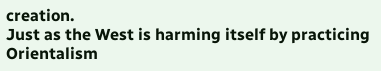creation.
Just as the West is harming itself by practicing Orientalism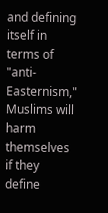and defining itself in terms of "anti-Easternism," Muslims will harm themselves if they define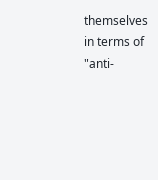themselves in terms of "anti-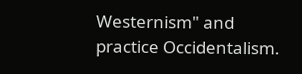Westernism" and practice Occidentalism.